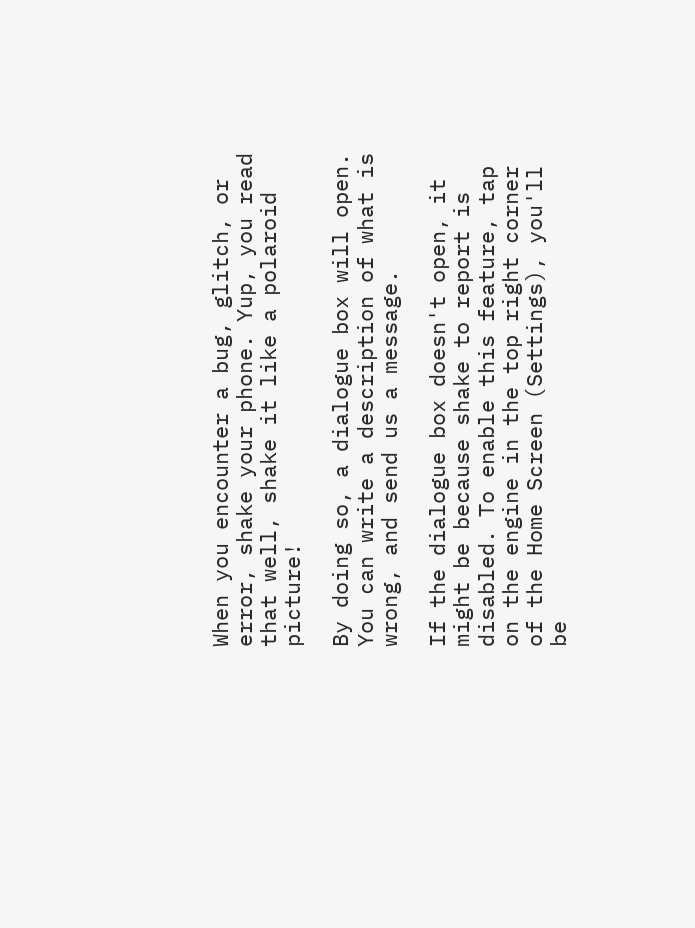When you encounter a bug, glitch, or error, shake your phone. Yup, you read that well, shake it like a polaroid picture!

By doing so, a dialogue box will open. You can write a description of what is wrong, and send us a message.

If the dialogue box doesn't open, it might be because shake to report is disabled. To enable this feature, tap on the engine in the top right corner of the Home Screen (Settings), you'll be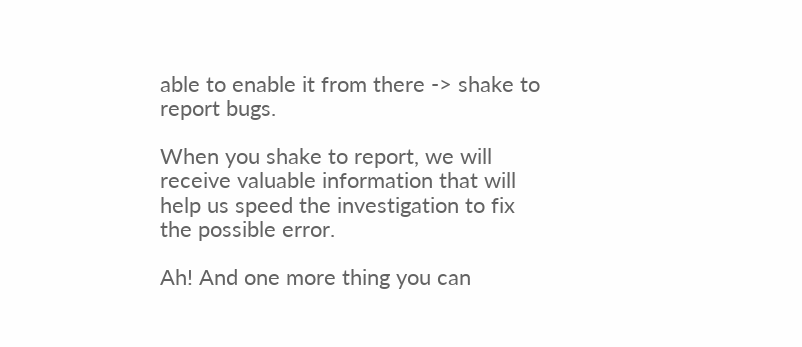able to enable it from there -> shake to report bugs.

When you shake to report, we will receive valuable information that will help us speed the investigation to fix the possible error.

Ah! And one more thing you can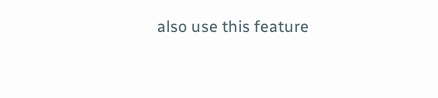also use this feature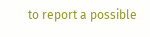to report a possible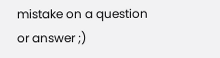mistake on a question or answer ;)